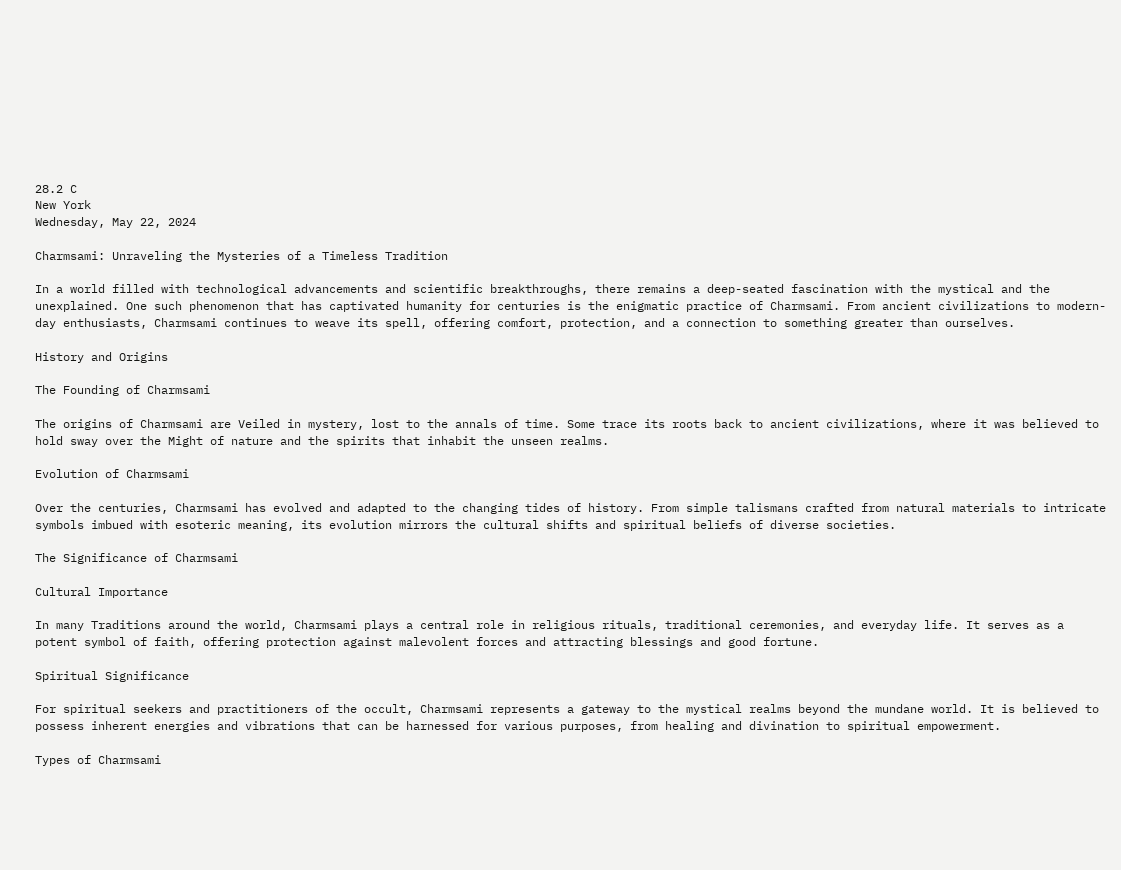28.2 C
New York
Wednesday, May 22, 2024

Charmsami: Unraveling the Mysteries of a Timeless Tradition

In a world filled with technological advancements and scientific breakthroughs, there remains a deep-seated fascination with the mystical and the unexplained. One such phenomenon that has captivated humanity for centuries is the enigmatic practice of Charmsami. From ancient civilizations to modern-day enthusiasts, Charmsami continues to weave its spell, offering comfort, protection, and a connection to something greater than ourselves.

History and Origins

The Founding of Charmsami

The origins of Charmsami are Veiled in mystery, lost to the annals of time. Some trace its roots back to ancient civilizations, where it was believed to hold sway over the Might of nature and the spirits that inhabit the unseen realms.

Evolution of Charmsami

Over the centuries, Charmsami has evolved and adapted to the changing tides of history. From simple talismans crafted from natural materials to intricate symbols imbued with esoteric meaning, its evolution mirrors the cultural shifts and spiritual beliefs of diverse societies.

The Significance of Charmsami

Cultural Importance

In many Traditions around the world, Charmsami plays a central role in religious rituals, traditional ceremonies, and everyday life. It serves as a potent symbol of faith, offering protection against malevolent forces and attracting blessings and good fortune.

Spiritual Significance

For spiritual seekers and practitioners of the occult, Charmsami represents a gateway to the mystical realms beyond the mundane world. It is believed to possess inherent energies and vibrations that can be harnessed for various purposes, from healing and divination to spiritual empowerment.

Types of Charmsami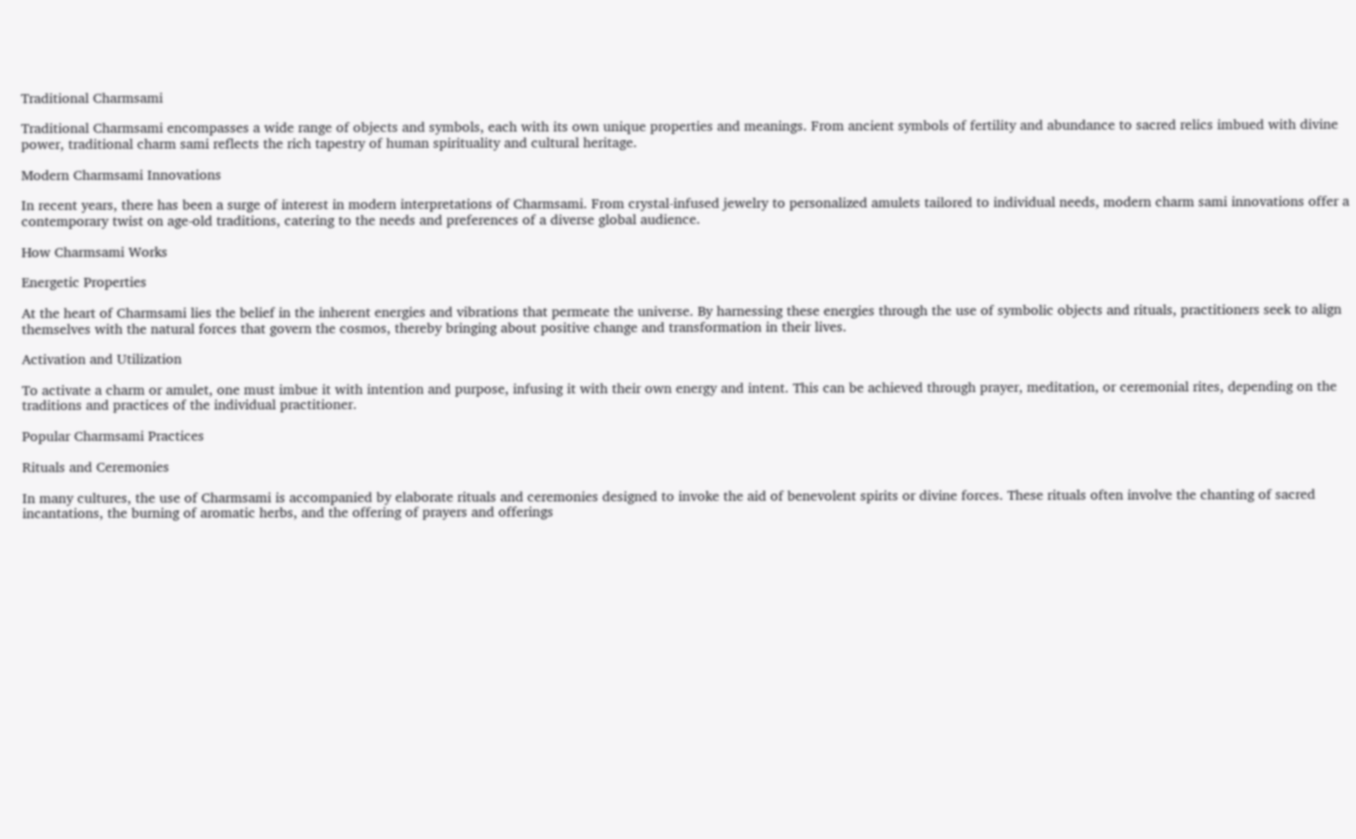Traditional Charmsami

Traditional Charmsami encompasses a wide range of objects and symbols, each with its own unique properties and meanings. From ancient symbols of fertility and abundance to sacred relics imbued with divine power, traditional charm sami reflects the rich tapestry of human spirituality and cultural heritage.

Modern Charmsami Innovations

In recent years, there has been a surge of interest in modern interpretations of Charmsami. From crystal-infused jewelry to personalized amulets tailored to individual needs, modern charm sami innovations offer a contemporary twist on age-old traditions, catering to the needs and preferences of a diverse global audience.

How Charmsami Works

Energetic Properties

At the heart of Charmsami lies the belief in the inherent energies and vibrations that permeate the universe. By harnessing these energies through the use of symbolic objects and rituals, practitioners seek to align themselves with the natural forces that govern the cosmos, thereby bringing about positive change and transformation in their lives.

Activation and Utilization

To activate a charm or amulet, one must imbue it with intention and purpose, infusing it with their own energy and intent. This can be achieved through prayer, meditation, or ceremonial rites, depending on the traditions and practices of the individual practitioner.

Popular Charmsami Practices

Rituals and Ceremonies

In many cultures, the use of Charmsami is accompanied by elaborate rituals and ceremonies designed to invoke the aid of benevolent spirits or divine forces. These rituals often involve the chanting of sacred incantations, the burning of aromatic herbs, and the offering of prayers and offerings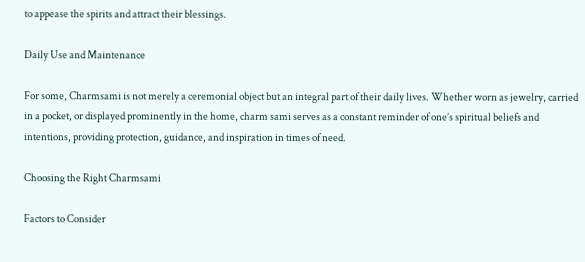to appease the spirits and attract their blessings.

Daily Use and Maintenance

For some, Charmsami is not merely a ceremonial object but an integral part of their daily lives. Whether worn as jewelry, carried in a pocket, or displayed prominently in the home, charm sami serves as a constant reminder of one’s spiritual beliefs and intentions, providing protection, guidance, and inspiration in times of need.

Choosing the Right Charmsami

Factors to Consider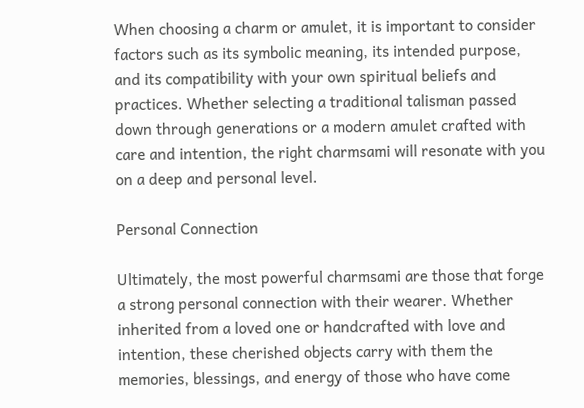When choosing a charm or amulet, it is important to consider factors such as its symbolic meaning, its intended purpose, and its compatibility with your own spiritual beliefs and practices. Whether selecting a traditional talisman passed down through generations or a modern amulet crafted with care and intention, the right charmsami will resonate with you on a deep and personal level.

Personal Connection

Ultimately, the most powerful charmsami are those that forge a strong personal connection with their wearer. Whether inherited from a loved one or handcrafted with love and intention, these cherished objects carry with them the memories, blessings, and energy of those who have come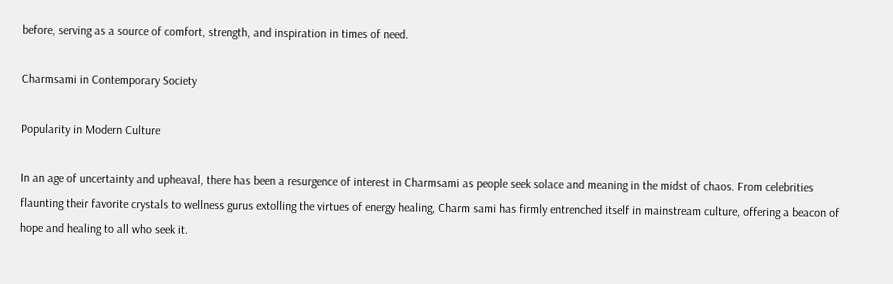before, serving as a source of comfort, strength, and inspiration in times of need.

Charmsami in Contemporary Society

Popularity in Modern Culture

In an age of uncertainty and upheaval, there has been a resurgence of interest in Charmsami as people seek solace and meaning in the midst of chaos. From celebrities flaunting their favorite crystals to wellness gurus extolling the virtues of energy healing, Charm sami has firmly entrenched itself in mainstream culture, offering a beacon of hope and healing to all who seek it.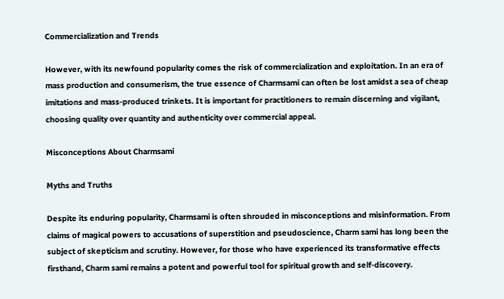Commercialization and Trends

However, with its newfound popularity comes the risk of commercialization and exploitation. In an era of mass production and consumerism, the true essence of Charmsami can often be lost amidst a sea of cheap imitations and mass-produced trinkets. It is important for practitioners to remain discerning and vigilant, choosing quality over quantity and authenticity over commercial appeal.

Misconceptions About Charmsami

Myths and Truths

Despite its enduring popularity, Charmsami is often shrouded in misconceptions and misinformation. From claims of magical powers to accusations of superstition and pseudoscience, Charm sami has long been the subject of skepticism and scrutiny. However, for those who have experienced its transformative effects firsthand, Charm sami remains a potent and powerful tool for spiritual growth and self-discovery.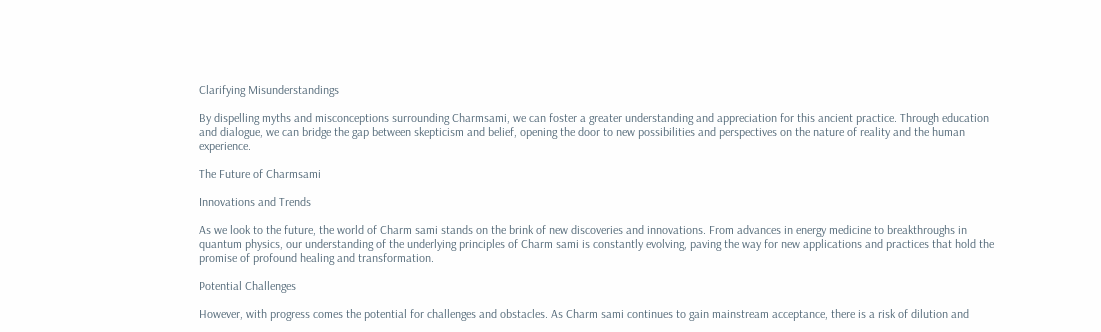Clarifying Misunderstandings

By dispelling myths and misconceptions surrounding Charmsami, we can foster a greater understanding and appreciation for this ancient practice. Through education and dialogue, we can bridge the gap between skepticism and belief, opening the door to new possibilities and perspectives on the nature of reality and the human experience.

The Future of Charmsami

Innovations and Trends

As we look to the future, the world of Charm sami stands on the brink of new discoveries and innovations. From advances in energy medicine to breakthroughs in quantum physics, our understanding of the underlying principles of Charm sami is constantly evolving, paving the way for new applications and practices that hold the promise of profound healing and transformation.

Potential Challenges

However, with progress comes the potential for challenges and obstacles. As Charm sami continues to gain mainstream acceptance, there is a risk of dilution and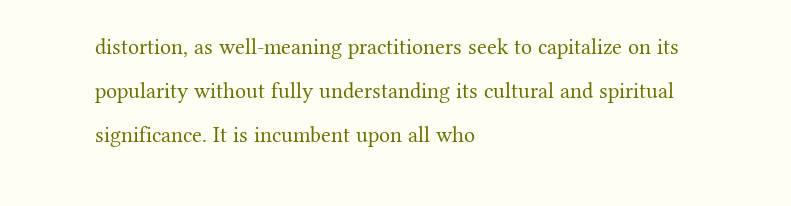distortion, as well-meaning practitioners seek to capitalize on its popularity without fully understanding its cultural and spiritual significance. It is incumbent upon all who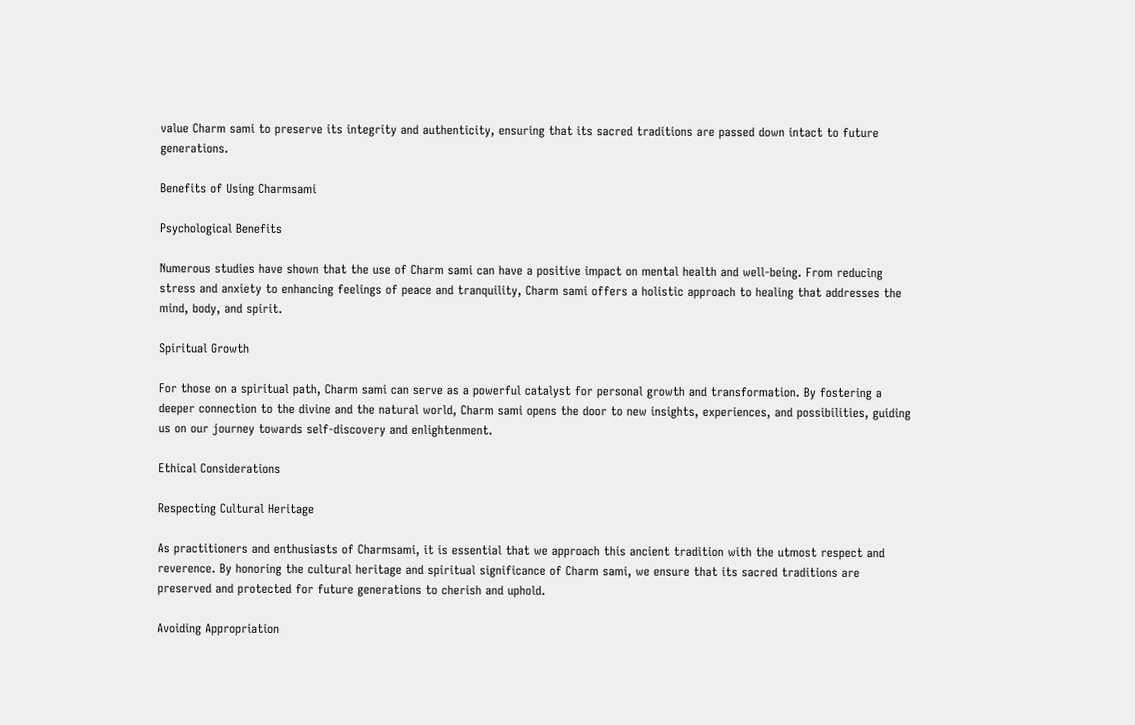value Charm sami to preserve its integrity and authenticity, ensuring that its sacred traditions are passed down intact to future generations.

Benefits of Using Charmsami

Psychological Benefits

Numerous studies have shown that the use of Charm sami can have a positive impact on mental health and well-being. From reducing stress and anxiety to enhancing feelings of peace and tranquility, Charm sami offers a holistic approach to healing that addresses the mind, body, and spirit.

Spiritual Growth

For those on a spiritual path, Charm sami can serve as a powerful catalyst for personal growth and transformation. By fostering a deeper connection to the divine and the natural world, Charm sami opens the door to new insights, experiences, and possibilities, guiding us on our journey towards self-discovery and enlightenment.

Ethical Considerations

Respecting Cultural Heritage

As practitioners and enthusiasts of Charmsami, it is essential that we approach this ancient tradition with the utmost respect and reverence. By honoring the cultural heritage and spiritual significance of Charm sami, we ensure that its sacred traditions are preserved and protected for future generations to cherish and uphold.

Avoiding Appropriation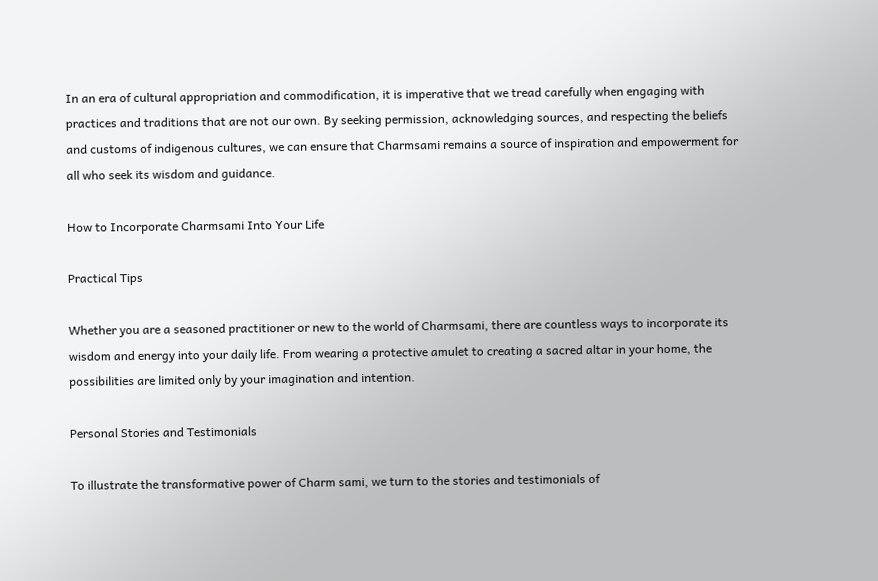In an era of cultural appropriation and commodification, it is imperative that we tread carefully when engaging with practices and traditions that are not our own. By seeking permission, acknowledging sources, and respecting the beliefs and customs of indigenous cultures, we can ensure that Charmsami remains a source of inspiration and empowerment for all who seek its wisdom and guidance.

How to Incorporate Charmsami Into Your Life

Practical Tips

Whether you are a seasoned practitioner or new to the world of Charmsami, there are countless ways to incorporate its wisdom and energy into your daily life. From wearing a protective amulet to creating a sacred altar in your home, the possibilities are limited only by your imagination and intention.

Personal Stories and Testimonials

To illustrate the transformative power of Charm sami, we turn to the stories and testimonials of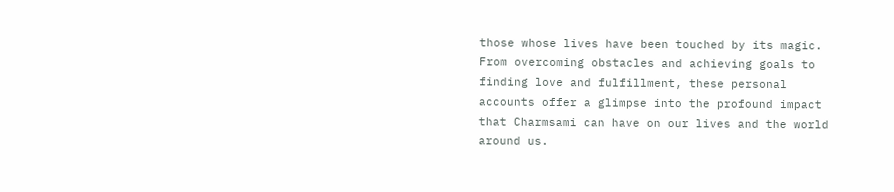those whose lives have been touched by its magic. From overcoming obstacles and achieving goals to finding love and fulfillment, these personal accounts offer a glimpse into the profound impact that Charmsami can have on our lives and the world around us.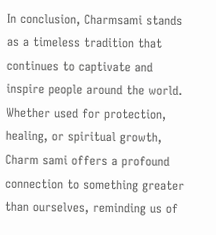In conclusion, Charmsami stands as a timeless tradition that continues to captivate and inspire people around the world. Whether used for protection, healing, or spiritual growth, Charm sami offers a profound connection to something greater than ourselves, reminding us of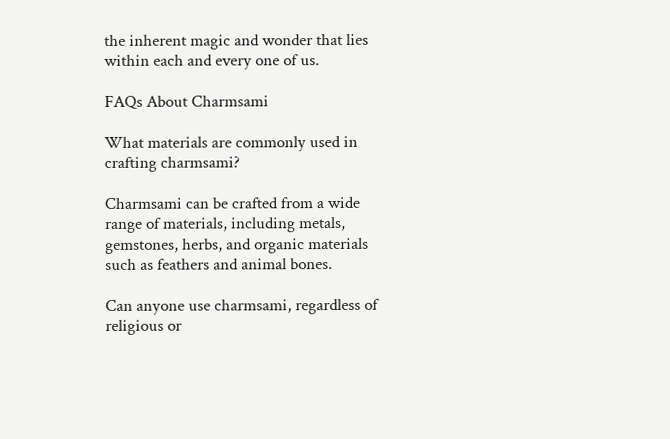the inherent magic and wonder that lies within each and every one of us.

FAQs About Charmsami

What materials are commonly used in crafting charmsami?

Charmsami can be crafted from a wide range of materials, including metals, gemstones, herbs, and organic materials such as feathers and animal bones.

Can anyone use charmsami, regardless of religious or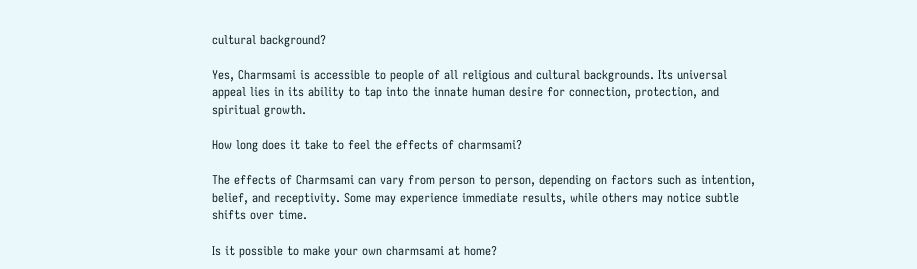cultural background?

Yes, Charmsami is accessible to people of all religious and cultural backgrounds. Its universal appeal lies in its ability to tap into the innate human desire for connection, protection, and spiritual growth.

How long does it take to feel the effects of charmsami?

The effects of Charmsami can vary from person to person, depending on factors such as intention, belief, and receptivity. Some may experience immediate results, while others may notice subtle shifts over time.

Is it possible to make your own charmsami at home?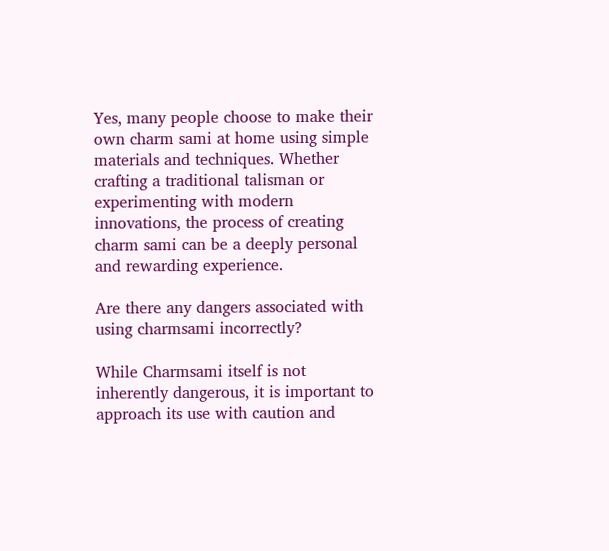Yes, many people choose to make their own charm sami at home using simple materials and techniques. Whether crafting a traditional talisman or experimenting with modern innovations, the process of creating charm sami can be a deeply personal and rewarding experience.

Are there any dangers associated with using charmsami incorrectly?

While Charmsami itself is not inherently dangerous, it is important to approach its use with caution and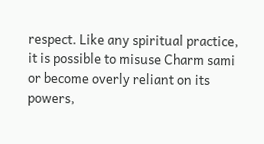respect. Like any spiritual practice, it is possible to misuse Charm sami or become overly reliant on its powers,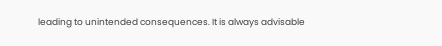leading to unintended consequences. It is always advisable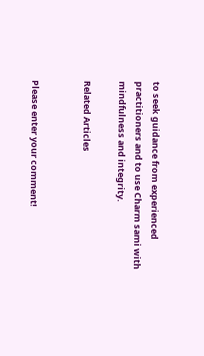to seek guidance from experienced practitioners and to use Charm sami with mindfulness and integrity.

Related Articles


Please enter your comment!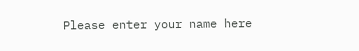Please enter your name here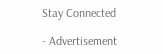Stay Connected

- Advertisement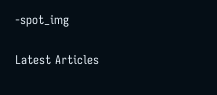-spot_img

Latest Articles